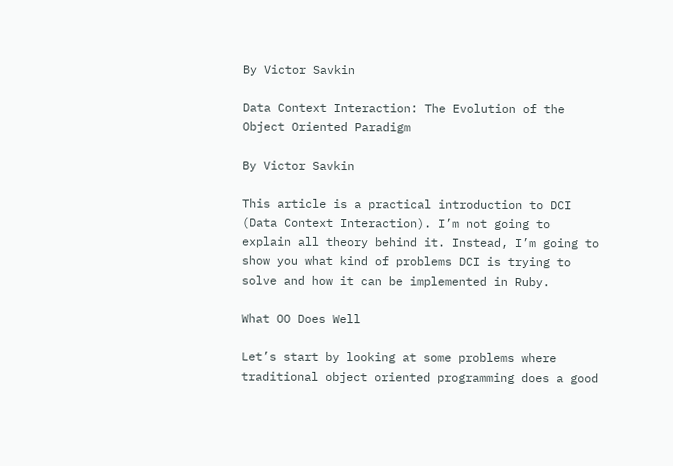By Victor Savkin

Data Context Interaction: The Evolution of the Object Oriented Paradigm

By Victor Savkin

This article is a practical introduction to DCI (Data Context Interaction). I’m not going to explain all theory behind it. Instead, I’m going to show you what kind of problems DCI is trying to solve and how it can be implemented in Ruby.

What OO Does Well

Let’s start by looking at some problems where traditional object oriented programming does a good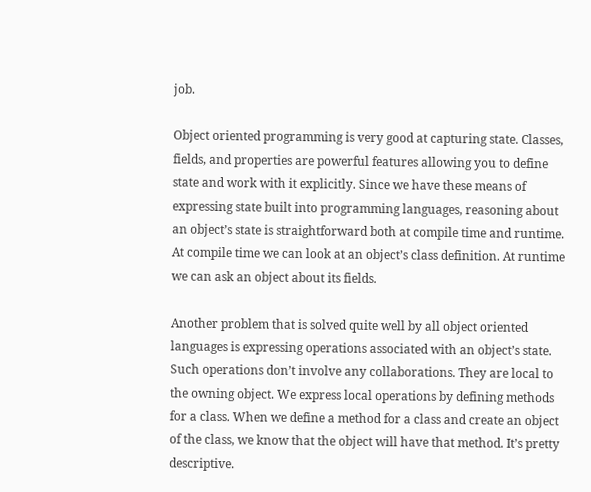job.

Object oriented programming is very good at capturing state. Classes, fields, and properties are powerful features allowing you to define state and work with it explicitly. Since we have these means of expressing state built into programming languages, reasoning about an object’s state is straightforward both at compile time and runtime. At compile time we can look at an object’s class definition. At runtime we can ask an object about its fields.

Another problem that is solved quite well by all object oriented languages is expressing operations associated with an object’s state. Such operations don’t involve any collaborations. They are local to the owning object. We express local operations by defining methods for a class. When we define a method for a class and create an object of the class, we know that the object will have that method. It’s pretty descriptive.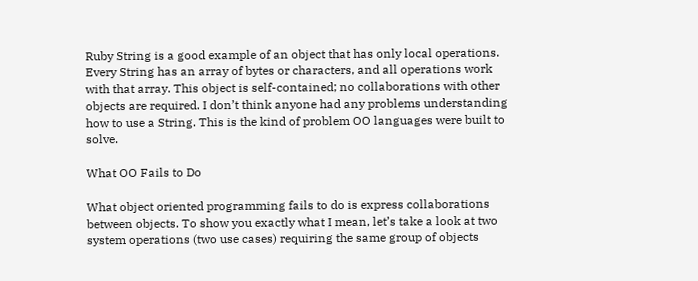Ruby String is a good example of an object that has only local operations. Every String has an array of bytes or characters, and all operations work with that array. This object is self-contained; no collaborations with other objects are required. I don’t think anyone had any problems understanding how to use a String. This is the kind of problem OO languages were built to solve.

What OO Fails to Do

What object oriented programming fails to do is express collaborations between objects. To show you exactly what I mean, let’s take a look at two system operations (two use cases) requiring the same group of objects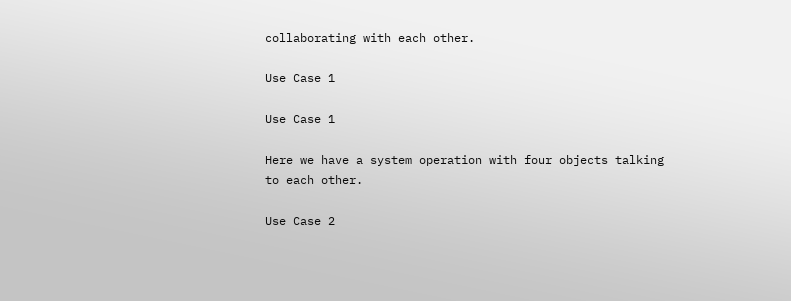collaborating with each other.

Use Case 1

Use Case 1

Here we have a system operation with four objects talking to each other.

Use Case 2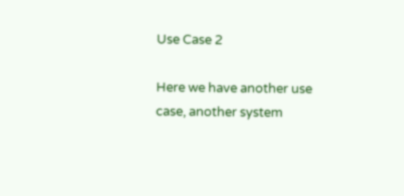Use Case 2

Here we have another use case, another system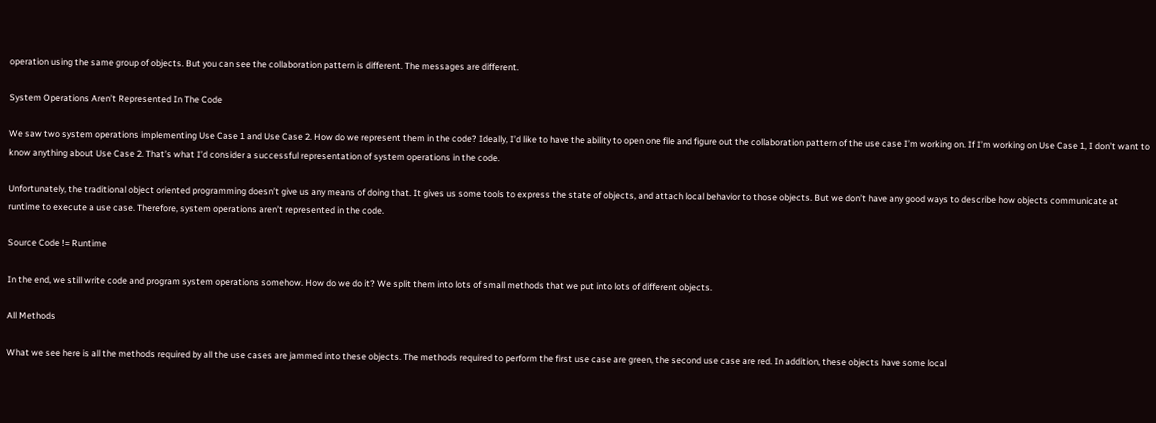operation using the same group of objects. But you can see the collaboration pattern is different. The messages are different.

System Operations Aren’t Represented In The Code

We saw two system operations implementing Use Case 1 and Use Case 2. How do we represent them in the code? Ideally, I’d like to have the ability to open one file and figure out the collaboration pattern of the use case I’m working on. If I’m working on Use Case 1, I don’t want to know anything about Use Case 2. That’s what I’d consider a successful representation of system operations in the code.

Unfortunately, the traditional object oriented programming doesn’t give us any means of doing that. It gives us some tools to express the state of objects, and attach local behavior to those objects. But we don’t have any good ways to describe how objects communicate at runtime to execute a use case. Therefore, system operations aren’t represented in the code.

Source Code != Runtime

In the end, we still write code and program system operations somehow. How do we do it? We split them into lots of small methods that we put into lots of different objects.

All Methods

What we see here is all the methods required by all the use cases are jammed into these objects. The methods required to perform the first use case are green, the second use case are red. In addition, these objects have some local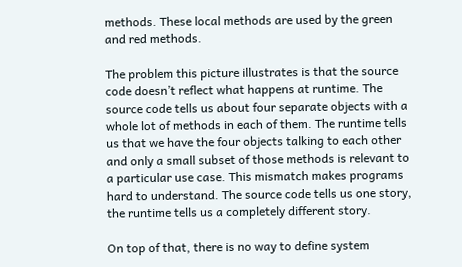methods. These local methods are used by the green and red methods.

The problem this picture illustrates is that the source code doesn’t reflect what happens at runtime. The source code tells us about four separate objects with a whole lot of methods in each of them. The runtime tells us that we have the four objects talking to each other and only a small subset of those methods is relevant to a particular use case. This mismatch makes programs hard to understand. The source code tells us one story, the runtime tells us a completely different story.

On top of that, there is no way to define system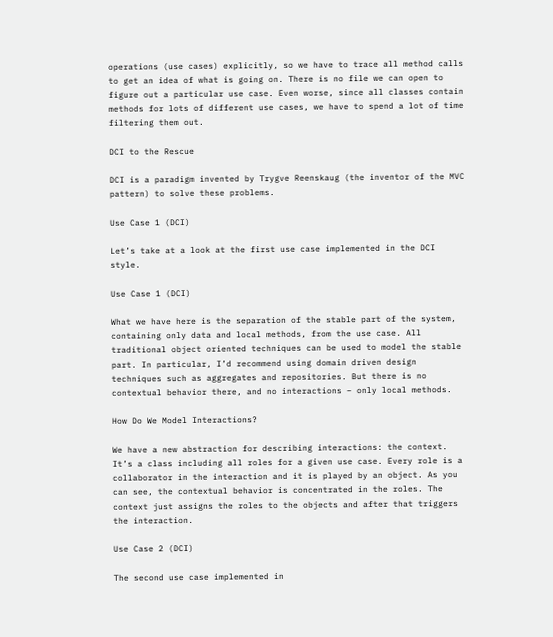operations (use cases) explicitly, so we have to trace all method calls to get an idea of what is going on. There is no file we can open to figure out a particular use case. Even worse, since all classes contain methods for lots of different use cases, we have to spend a lot of time filtering them out.

DCI to the Rescue

DCI is a paradigm invented by Trygve Reenskaug (the inventor of the MVC pattern) to solve these problems.

Use Case 1 (DCI)

Let’s take at a look at the first use case implemented in the DCI style.

Use Case 1 (DCI)

What we have here is the separation of the stable part of the system, containing only data and local methods, from the use case. All traditional object oriented techniques can be used to model the stable part. In particular, I’d recommend using domain driven design techniques such as aggregates and repositories. But there is no contextual behavior there, and no interactions – only local methods.

How Do We Model Interactions?

We have a new abstraction for describing interactions: the context. It’s a class including all roles for a given use case. Every role is a collaborator in the interaction and it is played by an object. As you can see, the contextual behavior is concentrated in the roles. The context just assigns the roles to the objects and after that triggers the interaction.

Use Case 2 (DCI)

The second use case implemented in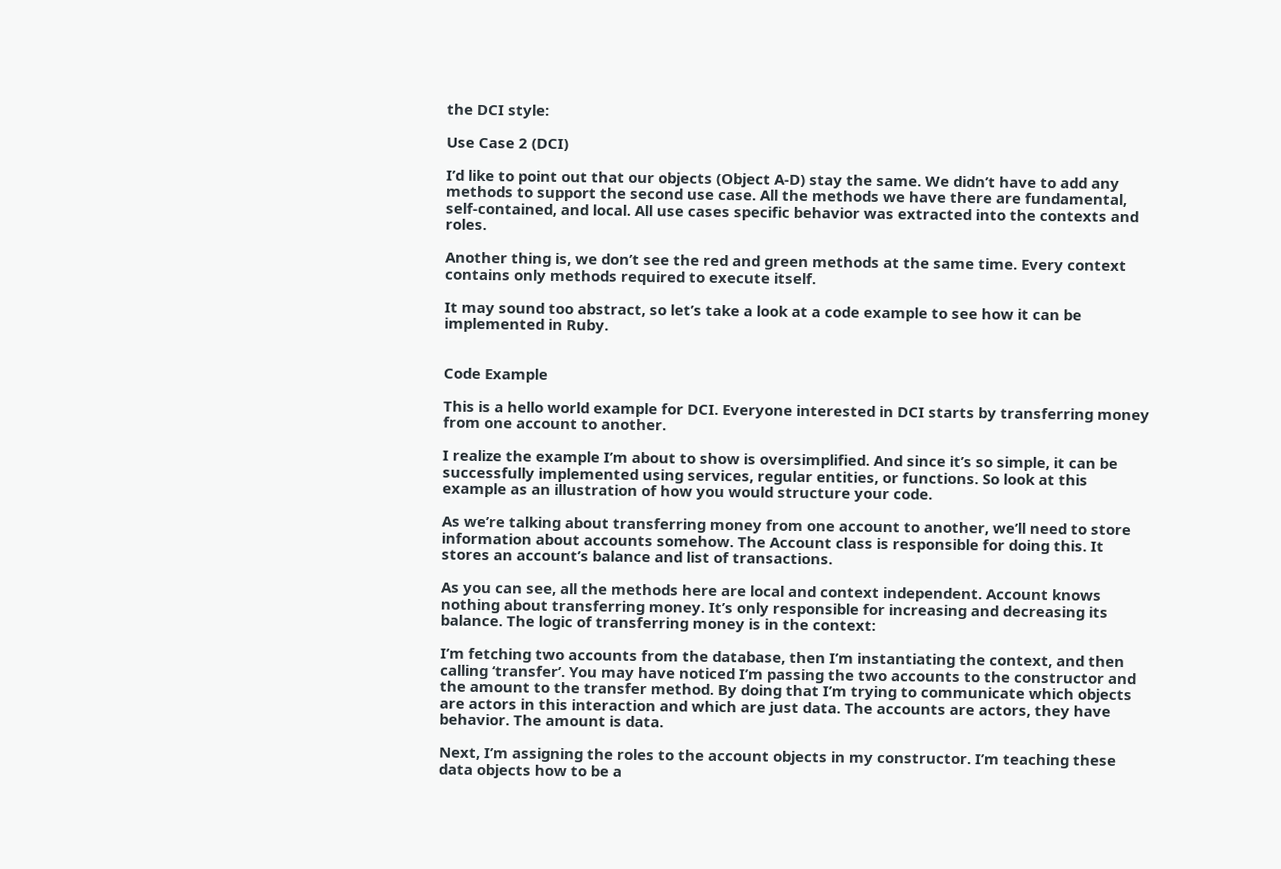the DCI style:

Use Case 2 (DCI)

I’d like to point out that our objects (Object A-D) stay the same. We didn’t have to add any methods to support the second use case. All the methods we have there are fundamental, self-contained, and local. All use cases specific behavior was extracted into the contexts and roles.

Another thing is, we don’t see the red and green methods at the same time. Every context contains only methods required to execute itself.

It may sound too abstract, so let’s take a look at a code example to see how it can be implemented in Ruby.


Code Example

This is a hello world example for DCI. Everyone interested in DCI starts by transferring money from one account to another.

I realize the example I’m about to show is oversimplified. And since it’s so simple, it can be successfully implemented using services, regular entities, or functions. So look at this example as an illustration of how you would structure your code.

As we’re talking about transferring money from one account to another, we’ll need to store information about accounts somehow. The Account class is responsible for doing this. It stores an account’s balance and list of transactions.

As you can see, all the methods here are local and context independent. Account knows nothing about transferring money. It’s only responsible for increasing and decreasing its balance. The logic of transferring money is in the context:

I’m fetching two accounts from the database, then I’m instantiating the context, and then calling ‘transfer’. You may have noticed I’m passing the two accounts to the constructor and the amount to the transfer method. By doing that I’m trying to communicate which objects are actors in this interaction and which are just data. The accounts are actors, they have behavior. The amount is data.

Next, I’m assigning the roles to the account objects in my constructor. I’m teaching these data objects how to be a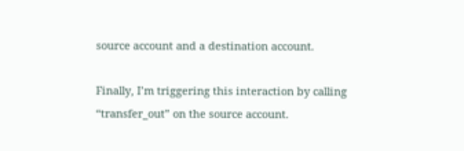source account and a destination account.

Finally, I’m triggering this interaction by calling “transfer_out” on the source account.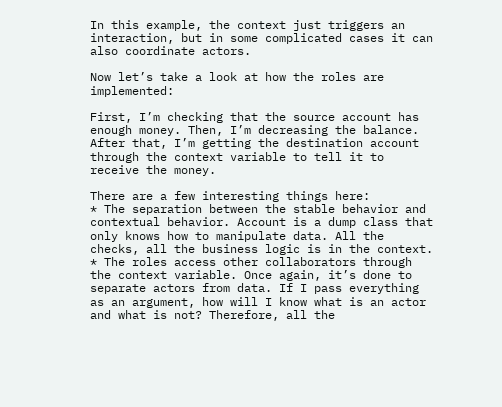In this example, the context just triggers an interaction, but in some complicated cases it can also coordinate actors.

Now let’s take a look at how the roles are implemented:

First, I’m checking that the source account has enough money. Then, I’m decreasing the balance. After that, I’m getting the destination account through the context variable to tell it to receive the money.

There are a few interesting things here:
* The separation between the stable behavior and contextual behavior. Account is a dump class that only knows how to manipulate data. All the checks, all the business logic is in the context.
* The roles access other collaborators through the context variable. Once again, it’s done to separate actors from data. If I pass everything as an argument, how will I know what is an actor and what is not? Therefore, all the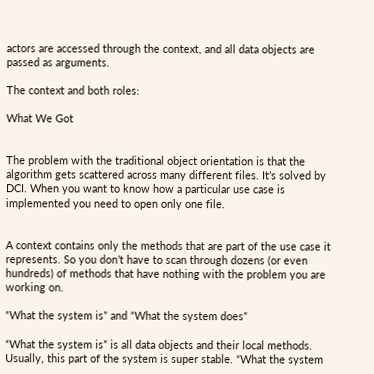actors are accessed through the context, and all data objects are passed as arguments.

The context and both roles:

What We Got


The problem with the traditional object orientation is that the algorithm gets scattered across many different files. It’s solved by DCI. When you want to know how a particular use case is implemented you need to open only one file.


A context contains only the methods that are part of the use case it represents. So you don’t have to scan through dozens (or even hundreds) of methods that have nothing with the problem you are working on.

“What the system is” and “What the system does”

“What the system is” is all data objects and their local methods. Usually, this part of the system is super stable. “What the system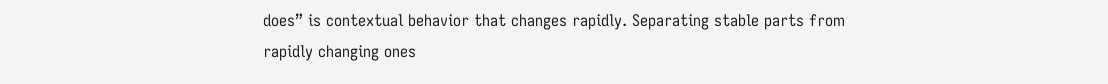does” is contextual behavior that changes rapidly. Separating stable parts from rapidly changing ones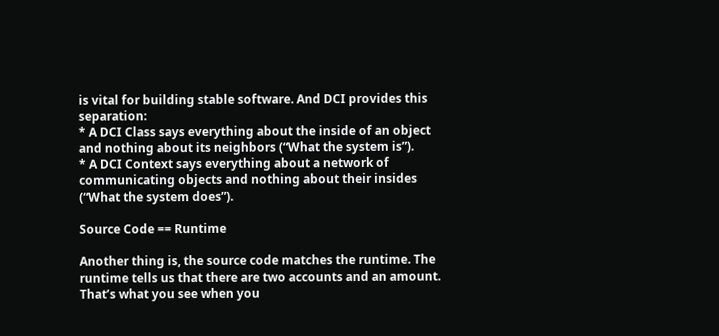is vital for building stable software. And DCI provides this separation:
* A DCI Class says everything about the inside of an object and nothing about its neighbors (“What the system is”).
* A DCI Context says everything about a network of communicating objects and nothing about their insides (“What the system does”).

Source Code == Runtime

Another thing is, the source code matches the runtime. The runtime tells us that there are two accounts and an amount. That’s what you see when you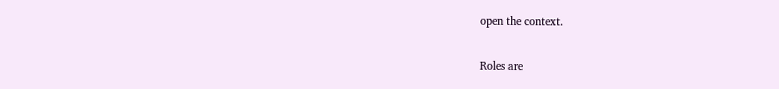open the context.

Roles are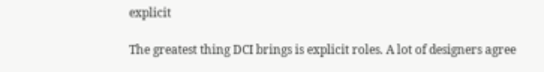explicit

The greatest thing DCI brings is explicit roles. A lot of designers agree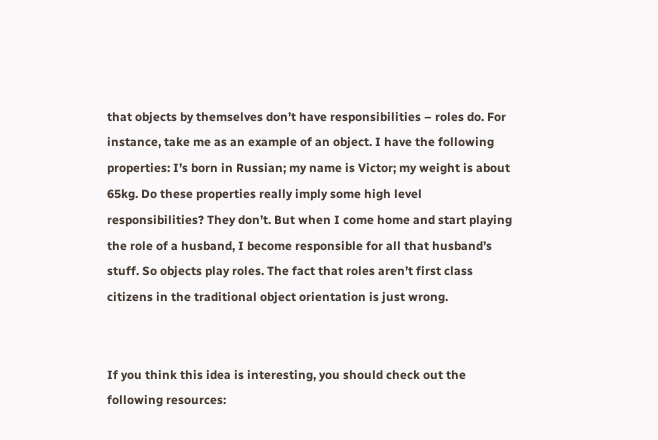that objects by themselves don’t have responsibilities – roles do. For instance, take me as an example of an object. I have the following properties: I’s born in Russian; my name is Victor; my weight is about 65kg. Do these properties really imply some high level responsibilities? They don’t. But when I come home and start playing the role of a husband, I become responsible for all that husband’s stuff. So objects play roles. The fact that roles aren’t first class citizens in the traditional object orientation is just wrong.


If you think this idea is interesting, you should check out the following resources: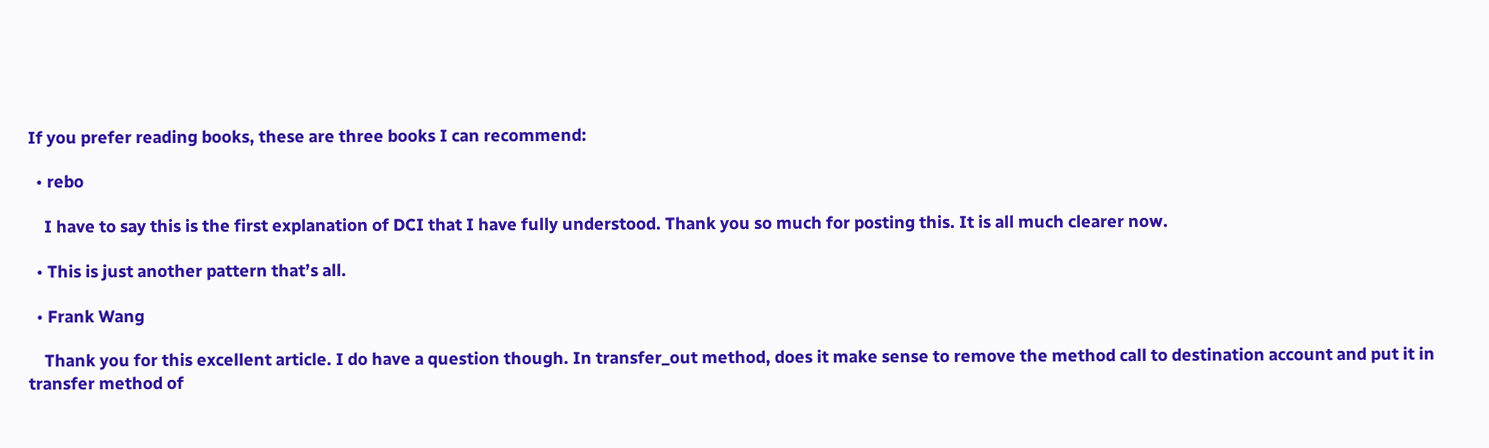If you prefer reading books, these are three books I can recommend:

  • rebo

    I have to say this is the first explanation of DCI that I have fully understood. Thank you so much for posting this. It is all much clearer now.

  • This is just another pattern that’s all.

  • Frank Wang

    Thank you for this excellent article. I do have a question though. In transfer_out method, does it make sense to remove the method call to destination account and put it in transfer method of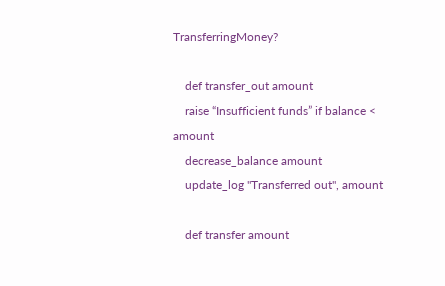TransferringMoney?

    def transfer_out amount
    raise “Insufficient funds” if balance < amount
    decrease_balance amount
    update_log "Transferred out", amount

    def transfer amount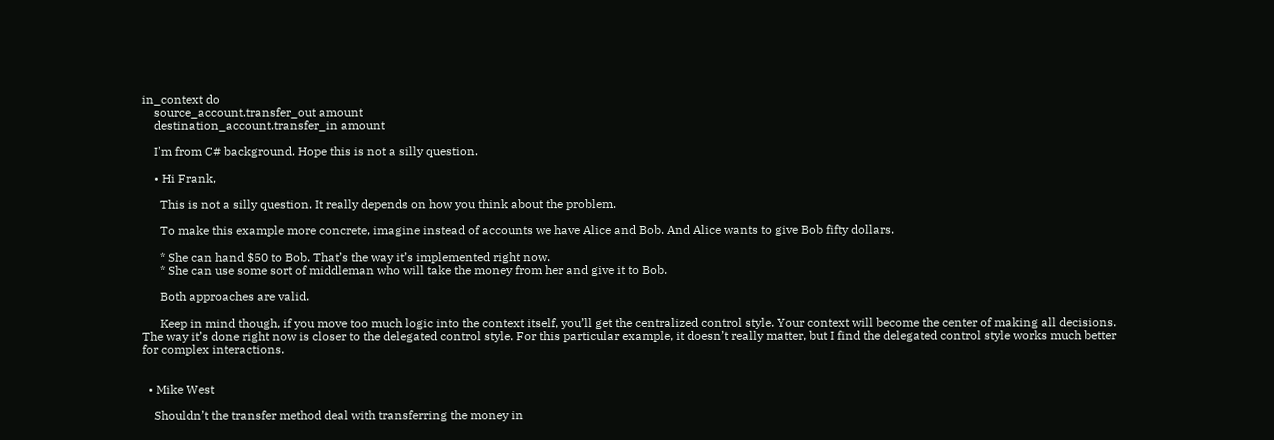in_context do
    source_account.transfer_out amount
    destination_account.transfer_in amount

    I'm from C# background. Hope this is not a silly question.

    • Hi Frank,

      This is not a silly question. It really depends on how you think about the problem.

      To make this example more concrete, imagine instead of accounts we have Alice and Bob. And Alice wants to give Bob fifty dollars.

      * She can hand $50 to Bob. That’s the way it’s implemented right now.
      * She can use some sort of middleman who will take the money from her and give it to Bob.

      Both approaches are valid.

      Keep in mind though, if you move too much logic into the context itself, you’ll get the centralized control style. Your context will become the center of making all decisions. The way it’s done right now is closer to the delegated control style. For this particular example, it doesn’t really matter, but I find the delegated control style works much better for complex interactions.


  • Mike West

    Shouldn’t the transfer method deal with transferring the money in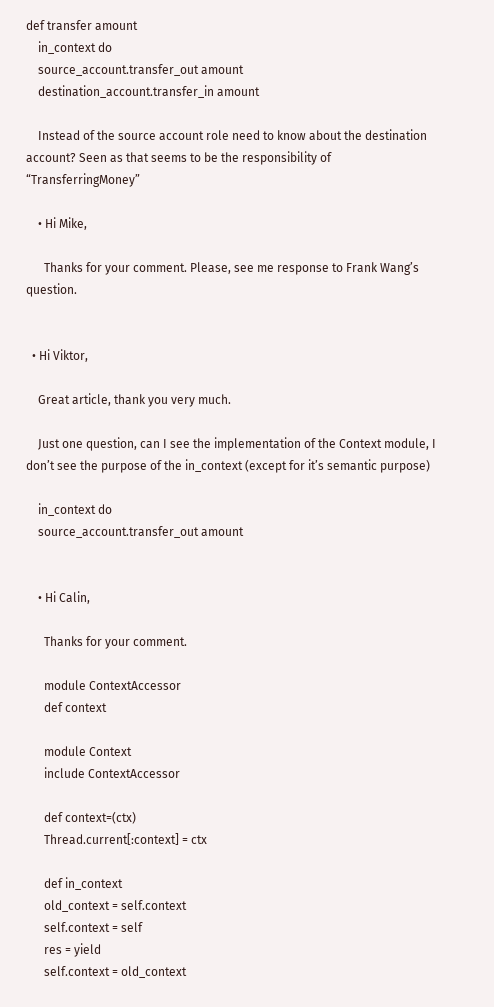def transfer amount
    in_context do
    source_account.transfer_out amount
    destination_account.transfer_in amount

    Instead of the source account role need to know about the destination account? Seen as that seems to be the responsibility of “TransferringMoney”

    • Hi Mike,

      Thanks for your comment. Please, see me response to Frank Wang’s question.


  • Hi Viktor,

    Great article, thank you very much.

    Just one question, can I see the implementation of the Context module, I don’t see the purpose of the in_context (except for it’s semantic purpose)

    in_context do
    source_account.transfer_out amount


    • Hi Calin,

      Thanks for your comment.

      module ContextAccessor
      def context

      module Context
      include ContextAccessor

      def context=(ctx)
      Thread.current[:context] = ctx

      def in_context
      old_context = self.context
      self.context = self
      res = yield
      self.context = old_context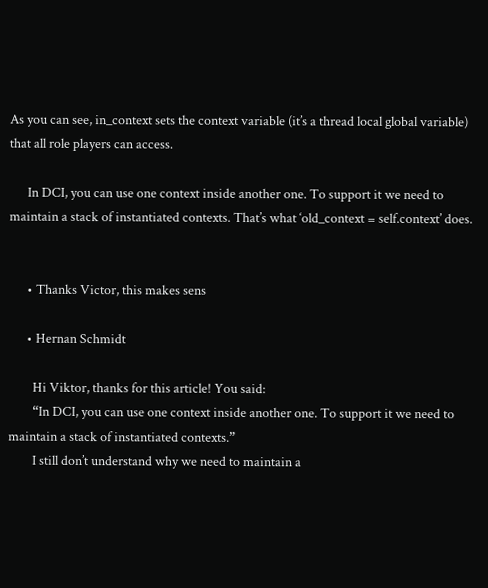As you can see, in_context sets the context variable (it’s a thread local global variable) that all role players can access.

      In DCI, you can use one context inside another one. To support it we need to maintain a stack of instantiated contexts. That’s what ‘old_context = self.context’ does.


      • Thanks Victor, this makes sens

      • Hernan Schmidt

        Hi Viktor, thanks for this article! You said:
        “In DCI, you can use one context inside another one. To support it we need to maintain a stack of instantiated contexts.”
        I still don’t understand why we need to maintain a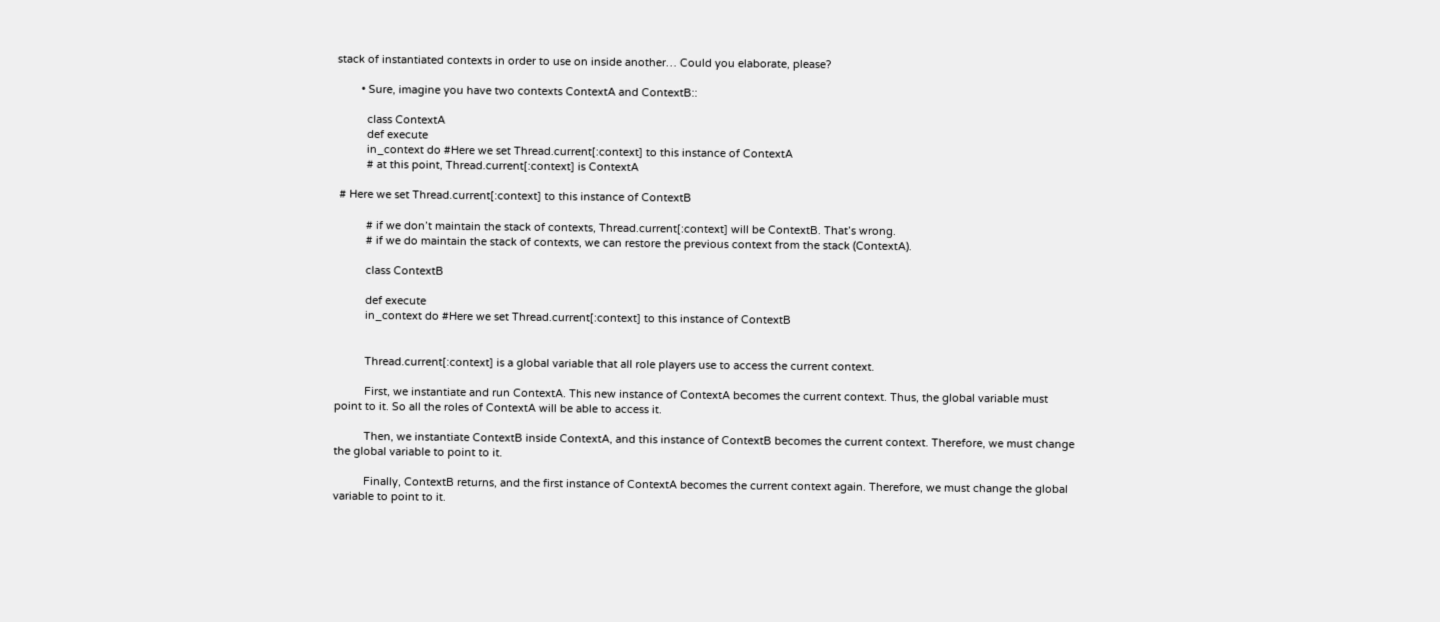stack of instantiated contexts in order to use on inside another… Could you elaborate, please?

        • Sure, imagine you have two contexts ContextA and ContextB::

          class ContextA
          def execute
          in_context do #Here we set Thread.current[:context] to this instance of ContextA
          # at this point, Thread.current[:context] is ContextA

 # Here we set Thread.current[:context] to this instance of ContextB

          # if we don’t maintain the stack of contexts, Thread.current[:context] will be ContextB. That’s wrong.
          # if we do maintain the stack of contexts, we can restore the previous context from the stack (ContextA).

          class ContextB

          def execute
          in_context do #Here we set Thread.current[:context] to this instance of ContextB


          Thread.current[:context] is a global variable that all role players use to access the current context.

          First, we instantiate and run ContextA. This new instance of ContextA becomes the current context. Thus, the global variable must point to it. So all the roles of ContextA will be able to access it.

          Then, we instantiate ContextB inside ContextA, and this instance of ContextB becomes the current context. Therefore, we must change the global variable to point to it.

          Finally, ContextB returns, and the first instance of ContextA becomes the current context again. Therefore, we must change the global variable to point to it.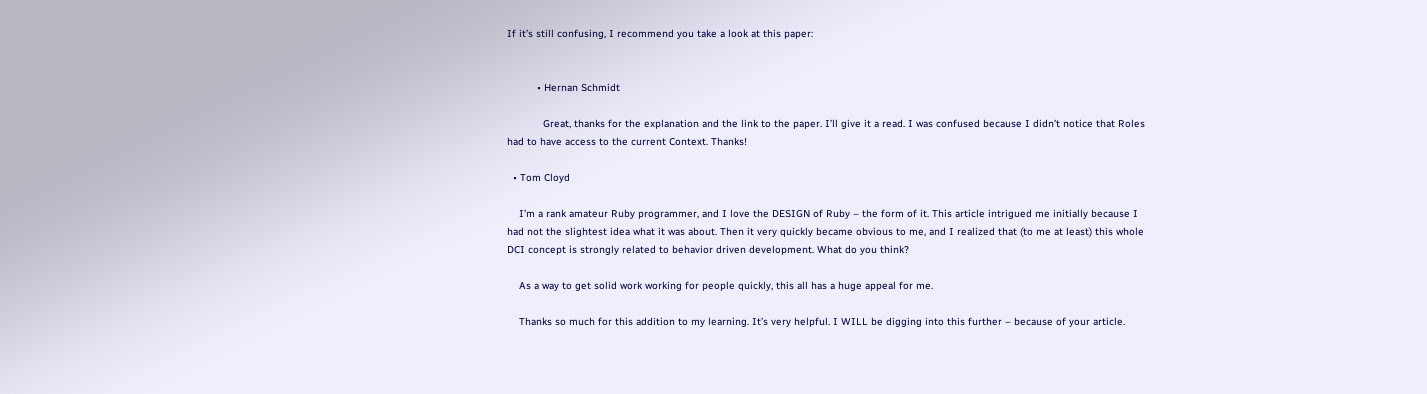If it’s still confusing, I recommend you take a look at this paper:


          • Hernan Schmidt

            Great, thanks for the explanation and the link to the paper. I’ll give it a read. I was confused because I didn’t notice that Roles had to have access to the current Context. Thanks!

  • Tom Cloyd

    I’m a rank amateur Ruby programmer, and I love the DESIGN of Ruby – the form of it. This article intrigued me initially because I had not the slightest idea what it was about. Then it very quickly became obvious to me, and I realized that (to me at least) this whole DCI concept is strongly related to behavior driven development. What do you think?

    As a way to get solid work working for people quickly, this all has a huge appeal for me.

    Thanks so much for this addition to my learning. It’s very helpful. I WILL be digging into this further – because of your article.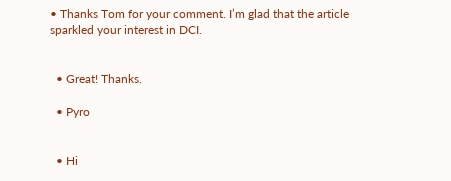• Thanks Tom for your comment. I’m glad that the article sparkled your interest in DCI.


  • Great! Thanks.

  • Pyro


  • Hi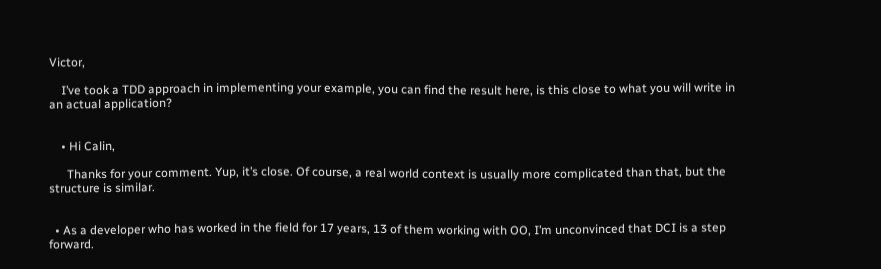Victor,

    I’ve took a TDD approach in implementing your example, you can find the result here, is this close to what you will write in an actual application?


    • Hi Calin,

      Thanks for your comment. Yup, it’s close. Of course, a real world context is usually more complicated than that, but the structure is similar.


  • As a developer who has worked in the field for 17 years, 13 of them working with OO, I’m unconvinced that DCI is a step forward.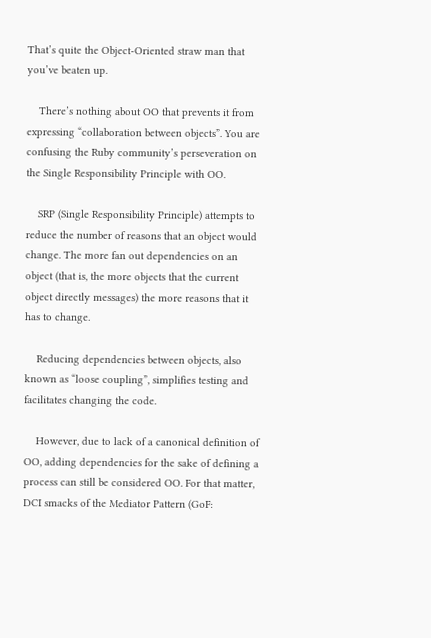That’s quite the Object-Oriented straw man that you’ve beaten up.

    There’s nothing about OO that prevents it from expressing “collaboration between objects”. You are confusing the Ruby community’s perseveration on the Single Responsibility Principle with OO.

    SRP (Single Responsibility Principle) attempts to reduce the number of reasons that an object would change. The more fan out dependencies on an object (that is, the more objects that the current object directly messages) the more reasons that it has to change.

    Reducing dependencies between objects, also known as “loose coupling”, simplifies testing and facilitates changing the code.

    However, due to lack of a canonical definition of OO, adding dependencies for the sake of defining a process can still be considered OO. For that matter, DCI smacks of the Mediator Pattern (GoF: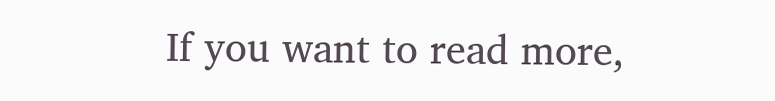If you want to read more,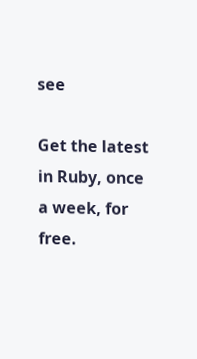see

Get the latest in Ruby, once a week, for free.